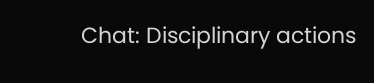Chat: Disciplinary actions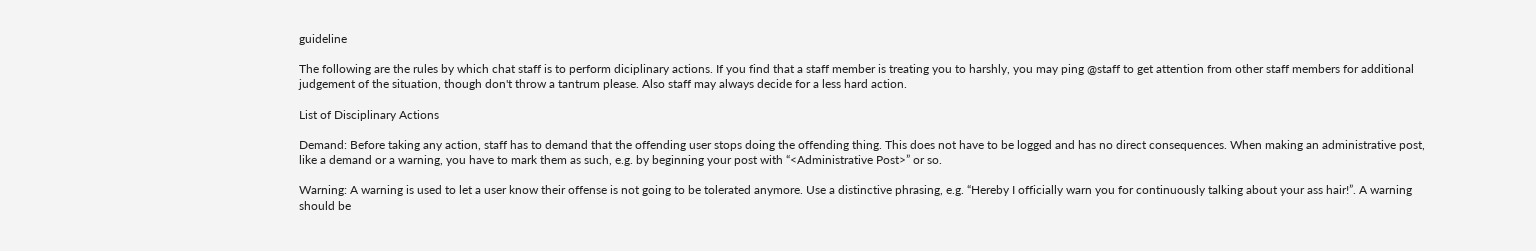guideline

The following are the rules by which chat staff is to perform diciplinary actions. If you find that a staff member is treating you to harshly, you may ping @staff to get attention from other staff members for additional judgement of the situation, though don't throw a tantrum please. Also staff may always decide for a less hard action.

List of Disciplinary Actions

Demand: Before taking any action, staff has to demand that the offending user stops doing the offending thing. This does not have to be logged and has no direct consequences. When making an administrative post, like a demand or a warning, you have to mark them as such, e.g. by beginning your post with “<Administrative Post>” or so.

Warning: A warning is used to let a user know their offense is not going to be tolerated anymore. Use a distinctive phrasing, e.g. “Hereby I officially warn you for continuously talking about your ass hair!”. A warning should be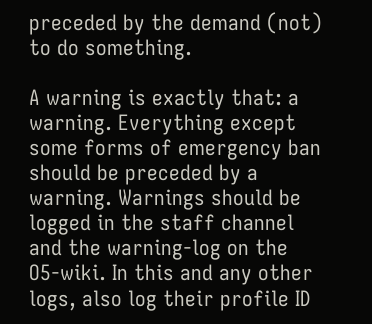preceded by the demand (not) to do something.

A warning is exactly that: a warning. Everything except some forms of emergency ban should be preceded by a warning. Warnings should be logged in the staff channel and the warning-log on the O5-wiki. In this and any other logs, also log their profile ID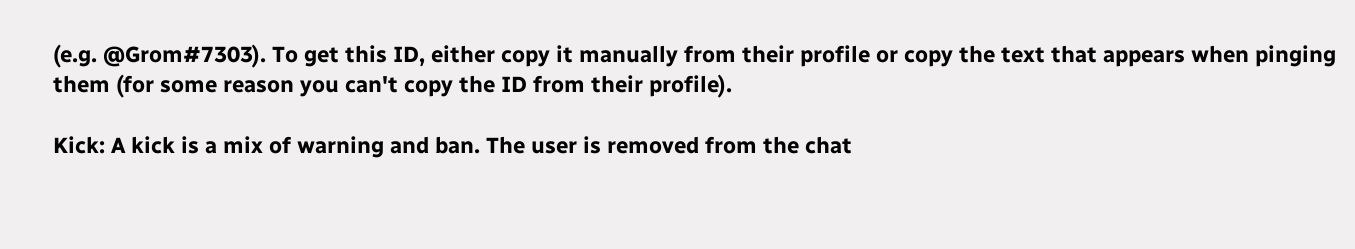(e.g. @Grom#7303). To get this ID, either copy it manually from their profile or copy the text that appears when pinging them (for some reason you can't copy the ID from their profile).

Kick: A kick is a mix of warning and ban. The user is removed from the chat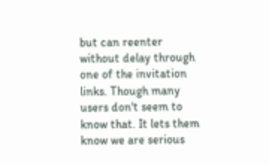but can reenter without delay through one of the invitation links. Though many users don't seem to know that. It lets them know we are serious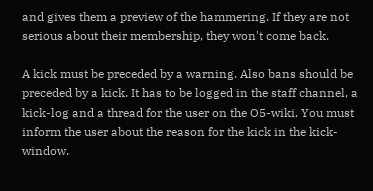and gives them a preview of the hammering. If they are not serious about their membership, they won't come back.

A kick must be preceded by a warning. Also bans should be preceded by a kick. It has to be logged in the staff channel, a kick-log and a thread for the user on the O5-wiki. You must inform the user about the reason for the kick in the kick-window.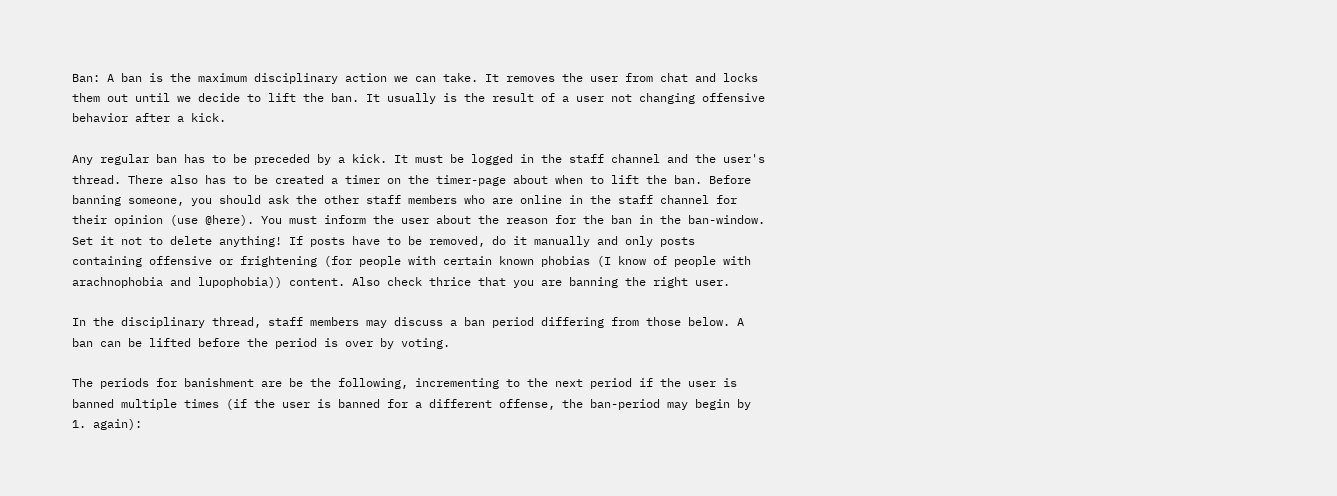Ban: A ban is the maximum disciplinary action we can take. It removes the user from chat and locks them out until we decide to lift the ban. It usually is the result of a user not changing offensive behavior after a kick.

Any regular ban has to be preceded by a kick. It must be logged in the staff channel and the user's thread. There also has to be created a timer on the timer-page about when to lift the ban. Before banning someone, you should ask the other staff members who are online in the staff channel for their opinion (use @here). You must inform the user about the reason for the ban in the ban-window. Set it not to delete anything! If posts have to be removed, do it manually and only posts containing offensive or frightening (for people with certain known phobias (I know of people with arachnophobia and lupophobia)) content. Also check thrice that you are banning the right user.

In the disciplinary thread, staff members may discuss a ban period differing from those below. A ban can be lifted before the period is over by voting.

The periods for banishment are be the following, incrementing to the next period if the user is banned multiple times (if the user is banned for a different offense, the ban-period may begin by 1. again):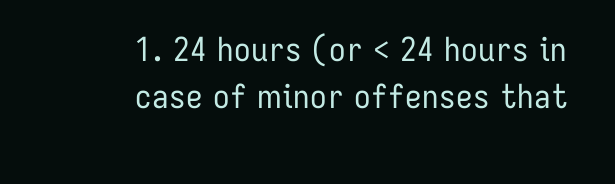1. 24 hours (or < 24 hours in case of minor offenses that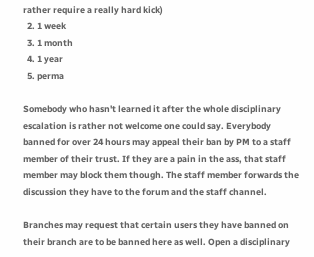rather require a really hard kick)
  2. 1 week
  3. 1 month
  4. 1 year
  5. perma

Somebody who hasn't learned it after the whole disciplinary escalation is rather not welcome one could say. Everybody banned for over 24 hours may appeal their ban by PM to a staff member of their trust. If they are a pain in the ass, that staff member may block them though. The staff member forwards the discussion they have to the forum and the staff channel.

Branches may request that certain users they have banned on their branch are to be banned here as well. Open a disciplinary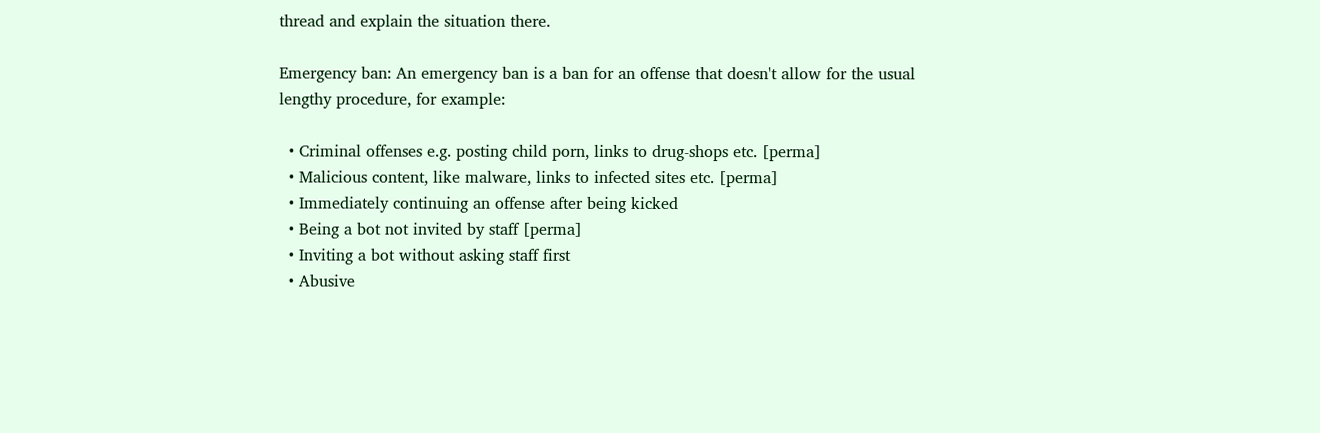thread and explain the situation there.

Emergency ban: An emergency ban is a ban for an offense that doesn't allow for the usual lengthy procedure, for example:

  • Criminal offenses e.g. posting child porn, links to drug-shops etc. [perma]
  • Malicious content, like malware, links to infected sites etc. [perma]
  • Immediately continuing an offense after being kicked
  • Being a bot not invited by staff [perma]
  • Inviting a bot without asking staff first
  • Abusive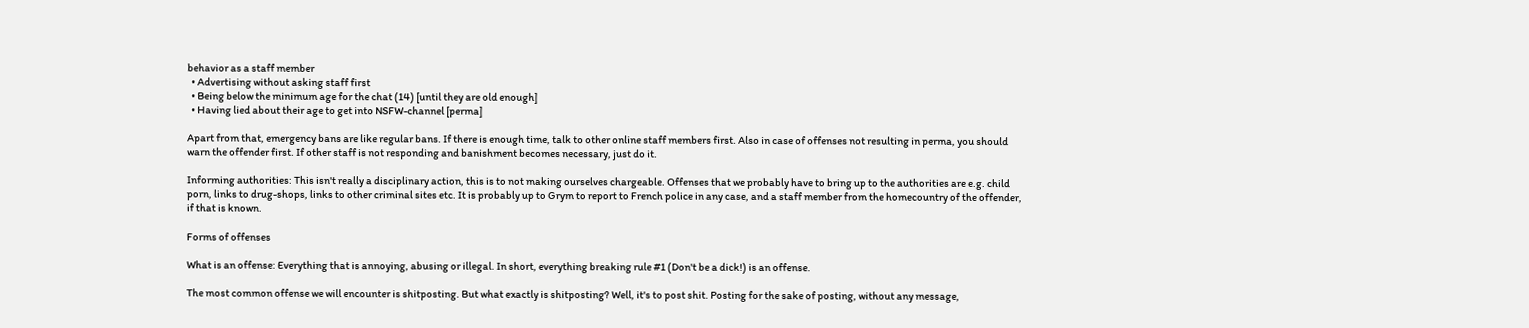behavior as a staff member
  • Advertising without asking staff first
  • Being below the minimum age for the chat (14) [until they are old enough]
  • Having lied about their age to get into NSFW-channel [perma]

Apart from that, emergency bans are like regular bans. If there is enough time, talk to other online staff members first. Also in case of offenses not resulting in perma, you should warn the offender first. If other staff is not responding and banishment becomes necessary, just do it.

Informing authorities: This isn't really a disciplinary action, this is to not making ourselves chargeable. Offenses that we probably have to bring up to the authorities are e.g. child porn, links to drug-shops, links to other criminal sites etc. It is probably up to Grym to report to French police in any case, and a staff member from the homecountry of the offender, if that is known.

Forms of offenses

What is an offense: Everything that is annoying, abusing or illegal. In short, everything breaking rule #1 (Don't be a dick!) is an offense.

The most common offense we will encounter is shitposting. But what exactly is shitposting? Well, it's to post shit. Posting for the sake of posting, without any message,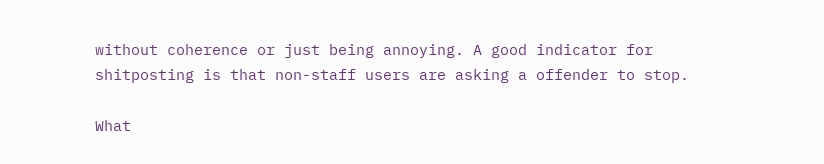without coherence or just being annoying. A good indicator for shitposting is that non-staff users are asking a offender to stop.

What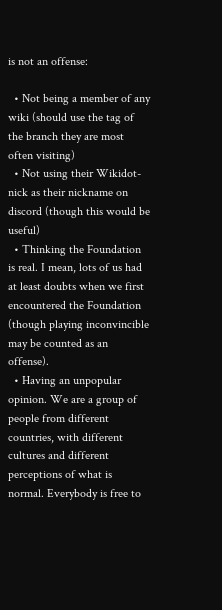is not an offense:

  • Not being a member of any wiki (should use the tag of the branch they are most often visiting)
  • Not using their Wikidot-nick as their nickname on discord (though this would be useful)
  • Thinking the Foundation is real. I mean, lots of us had at least doubts when we first encountered the Foundation (though playing inconvincible may be counted as an offense).
  • Having an unpopular opinion. We are a group of people from different countries, with different cultures and different perceptions of what is normal. Everybody is free to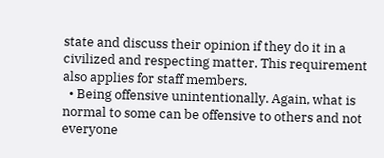state and discuss their opinion if they do it in a civilized and respecting matter. This requirement also applies for staff members.
  • Being offensive unintentionally. Again, what is normal to some can be offensive to others and not everyone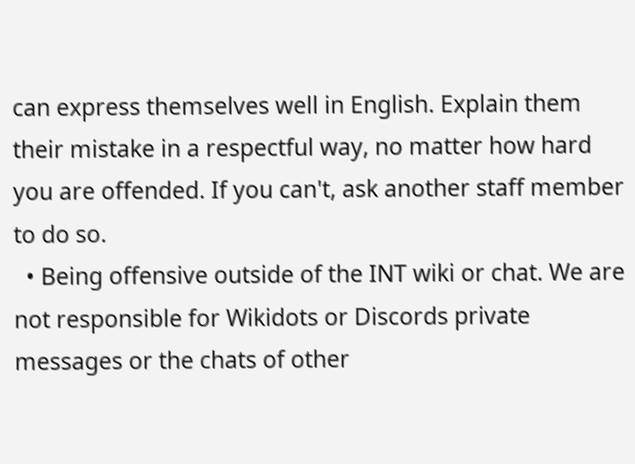can express themselves well in English. Explain them their mistake in a respectful way, no matter how hard you are offended. If you can't, ask another staff member to do so.
  • Being offensive outside of the INT wiki or chat. We are not responsible for Wikidots or Discords private messages or the chats of other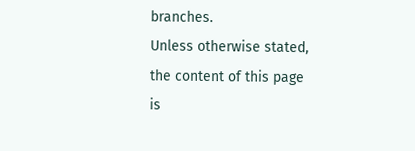branches.
Unless otherwise stated, the content of this page is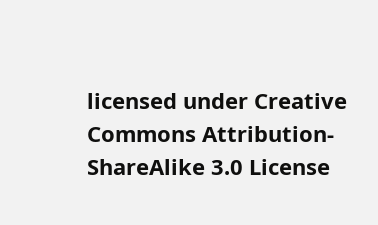licensed under Creative Commons Attribution-ShareAlike 3.0 License